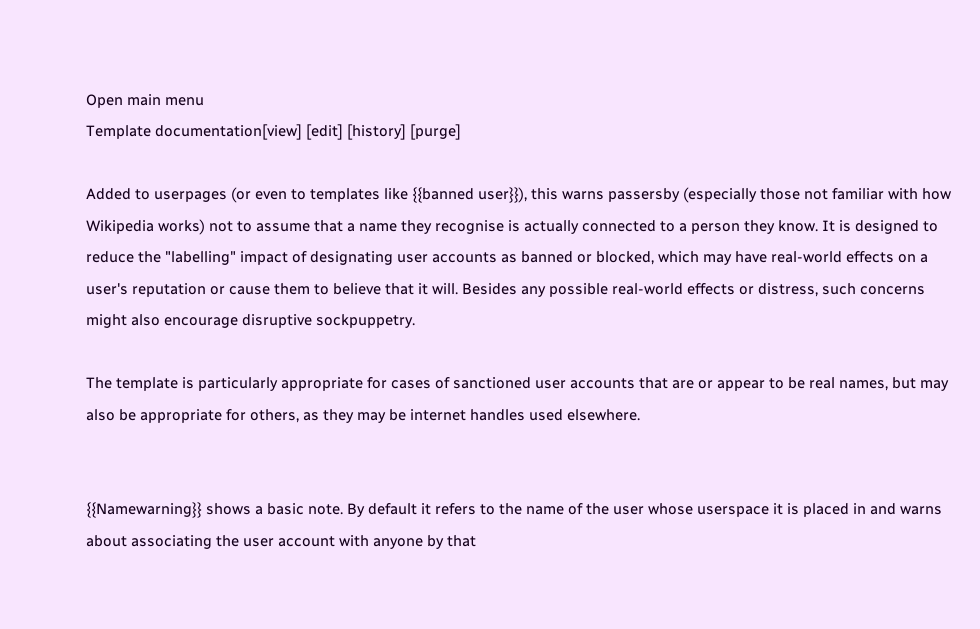Open main menu
Template documentation[view] [edit] [history] [purge]

Added to userpages (or even to templates like {{banned user}}), this warns passersby (especially those not familiar with how Wikipedia works) not to assume that a name they recognise is actually connected to a person they know. It is designed to reduce the "labelling" impact of designating user accounts as banned or blocked, which may have real-world effects on a user's reputation or cause them to believe that it will. Besides any possible real-world effects or distress, such concerns might also encourage disruptive sockpuppetry.

The template is particularly appropriate for cases of sanctioned user accounts that are or appear to be real names, but may also be appropriate for others, as they may be internet handles used elsewhere.


{{Namewarning}} shows a basic note. By default it refers to the name of the user whose userspace it is placed in and warns about associating the user account with anyone by that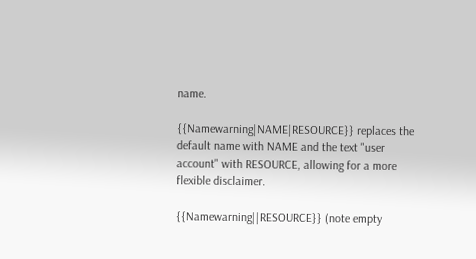name.

{{Namewarning|NAME|RESOURCE}} replaces the default name with NAME and the text "user account" with RESOURCE, allowing for a more flexible disclaimer.

{{Namewarning||RESOURCE}} (note empty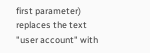first parameter) replaces the text "user account" with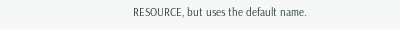RESOURCE, but uses the default name.